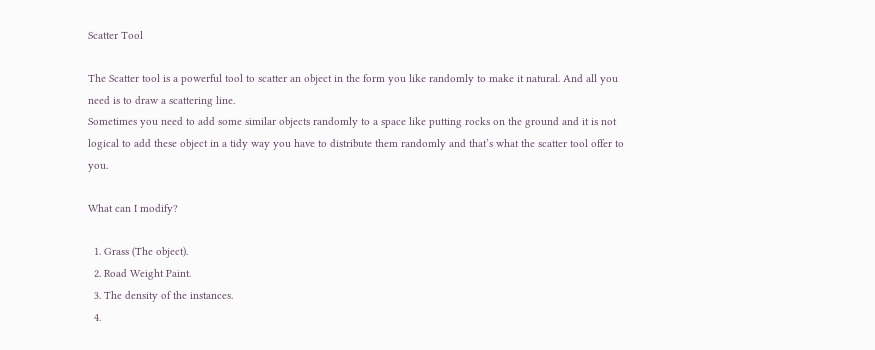Scatter Tool

The Scatter tool is a powerful tool to scatter an object in the form you like randomly to make it natural. And all you need is to draw a scattering line.
Sometimes you need to add some similar objects randomly to a space like putting rocks on the ground and it is not logical to add these object in a tidy way you have to distribute them randomly and that’s what the scatter tool offer to you.

What can I modify?

  1. Grass (The object).
  2. Road Weight Paint.
  3. The density of the instances.
  4.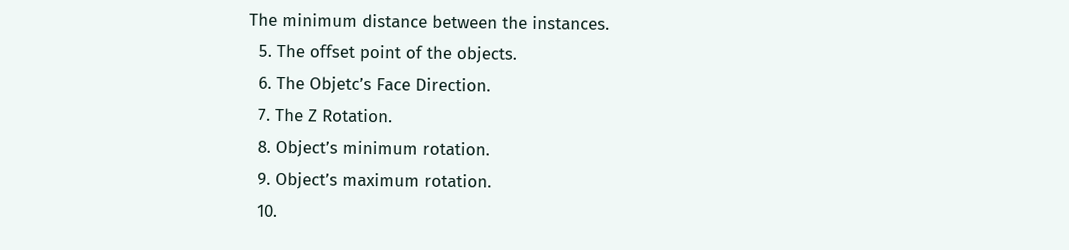The minimum distance between the instances.
  5. The offset point of the objects.
  6. The Objetc’s Face Direction.
  7. The Z Rotation.
  8. Object’s minimum rotation.
  9. Object’s maximum rotation.
  10.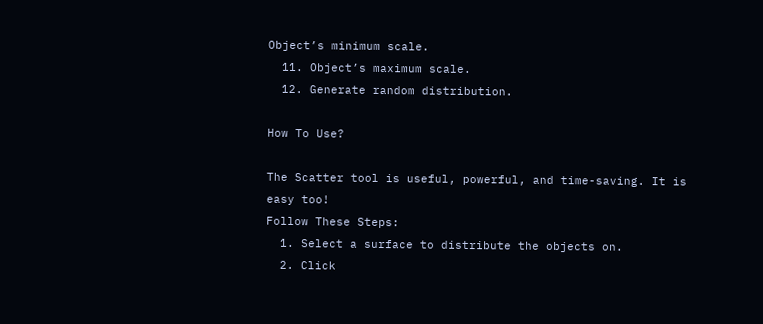Object’s minimum scale.
  11. Object’s maximum scale.
  12. Generate random distribution.

How To Use?

The Scatter tool is useful, powerful, and time-saving. It is easy too!
Follow These Steps:
  1. Select a surface to distribute the objects on.
  2. Click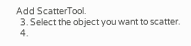Add ScatterTool.
  3. Select the object you want to scatter.
  4.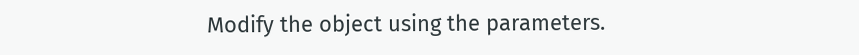Modify the object using the parameters.